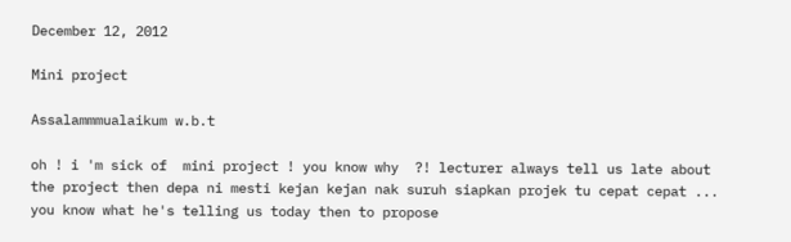December 12, 2012

Mini project

Assalammmualaikum w.b.t

oh ! i 'm sick of  mini project ! you know why  ?! lecturer always tell us late about the project then depa ni mesti kejan kejan nak suruh siapkan projek tu cepat cepat ... you know what he's telling us today then to propose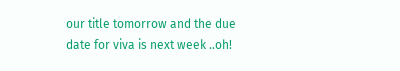our title tomorrow and the due date for viva is next week ..oh!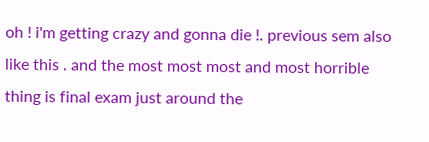oh ! i'm getting crazy and gonna die !. previous sem also like this . and the most most most and most horrible thing is final exam just around the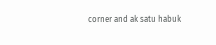corner and ak satu habuk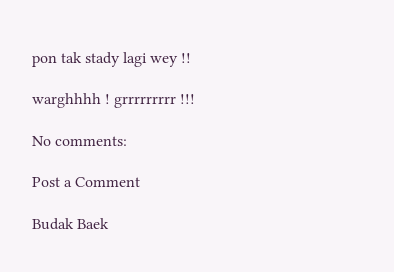pon tak stady lagi wey !!

warghhhh ! grrrrrrrrr !!!

No comments:

Post a Comment

Budak Baek